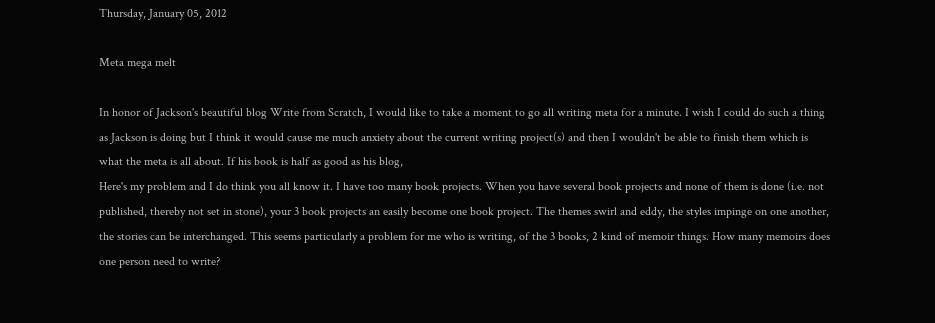Thursday, January 05, 2012

Meta mega melt

In honor of Jackson's beautiful blog Write from Scratch, I would like to take a moment to go all writing meta for a minute. I wish I could do such a thing as Jackson is doing but I think it would cause me much anxiety about the current writing project(s) and then I wouldn't be able to finish them which is what the meta is all about. If his book is half as good as his blog,
Here's my problem and I do think you all know it. I have too many book projects. When you have several book projects and none of them is done (i.e. not published, thereby not set in stone), your 3 book projects an easily become one book project. The themes swirl and eddy, the styles impinge on one another, the stories can be interchanged. This seems particularly a problem for me who is writing, of the 3 books, 2 kind of memoir things. How many memoirs does one person need to write?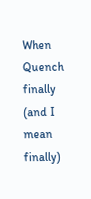When Quench finally (and I mean finally)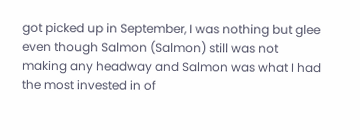got picked up in September, I was nothing but glee even though Salmon (Salmon) still was not making any headway and Salmon was what I had the most invested in of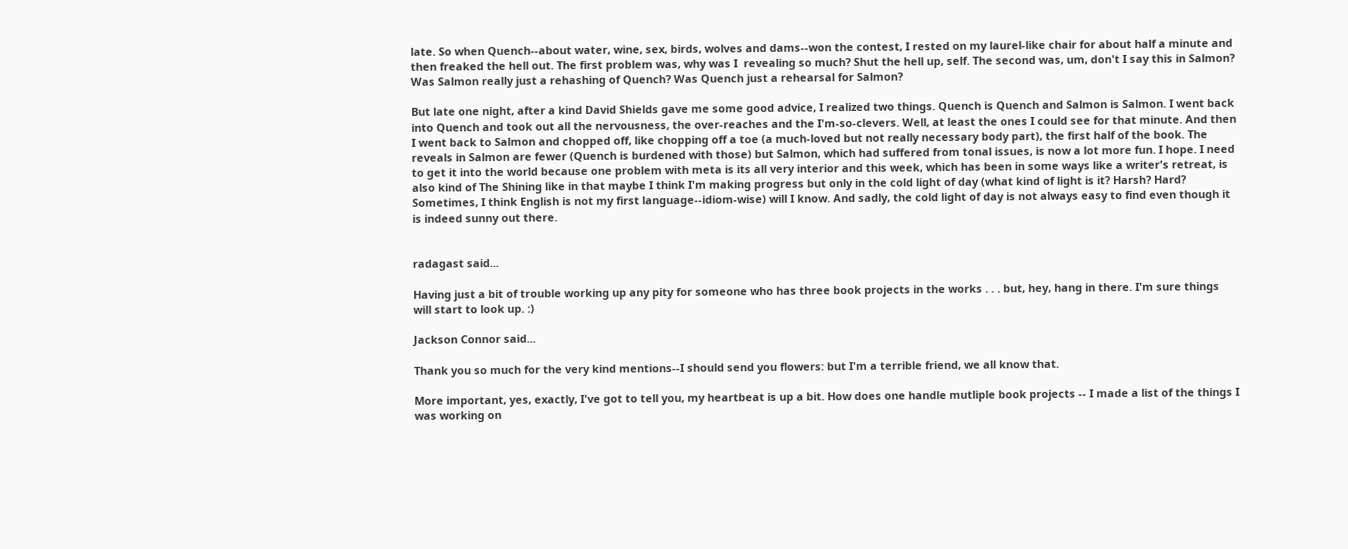late. So when Quench--about water, wine, sex, birds, wolves and dams--won the contest, I rested on my laurel-like chair for about half a minute and then freaked the hell out. The first problem was, why was I  revealing so much? Shut the hell up, self. The second was, um, don't I say this in Salmon? Was Salmon really just a rehashing of Quench? Was Quench just a rehearsal for Salmon?

But late one night, after a kind David Shields gave me some good advice, I realized two things. Quench is Quench and Salmon is Salmon. I went back into Quench and took out all the nervousness, the over-reaches and the I'm-so-clevers. Well, at least the ones I could see for that minute. And then I went back to Salmon and chopped off, like chopping off a toe (a much-loved but not really necessary body part), the first half of the book. The reveals in Salmon are fewer (Quench is burdened with those) but Salmon, which had suffered from tonal issues, is now a lot more fun. I hope. I need to get it into the world because one problem with meta is its all very interior and this week, which has been in some ways like a writer's retreat, is also kind of The Shining like in that maybe I think I'm making progress but only in the cold light of day (what kind of light is it? Harsh? Hard? Sometimes, I think English is not my first language--idiom-wise) will I know. And sadly, the cold light of day is not always easy to find even though it is indeed sunny out there.


radagast said...

Having just a bit of trouble working up any pity for someone who has three book projects in the works . . . but, hey, hang in there. I'm sure things will start to look up. :)

Jackson Connor said...

Thank you so much for the very kind mentions--I should send you flowers: but I'm a terrible friend, we all know that.

More important, yes, exactly, I've got to tell you, my heartbeat is up a bit. How does one handle mutliple book projects -- I made a list of the things I was working on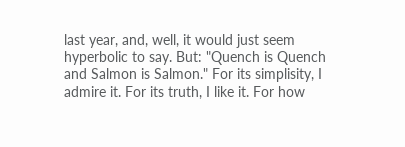last year, and, well, it would just seem hyperbolic to say. But: "Quench is Quench and Salmon is Salmon." For its simplisity, I admire it. For its truth, I like it. For how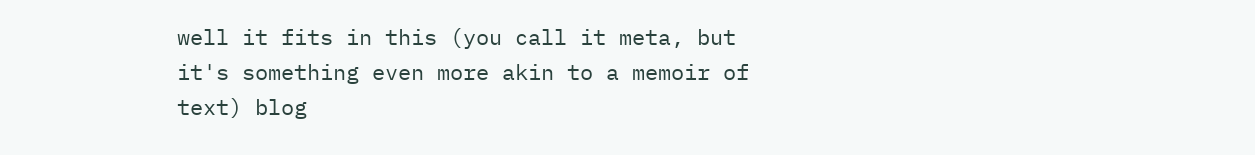well it fits in this (you call it meta, but it's something even more akin to a memoir of text) blog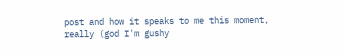post and how it speaks to me this moment, really (god I'm gushy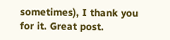sometimes), I thank you for it. Great post.